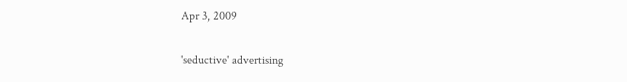Apr 3, 2009

'seductive' advertising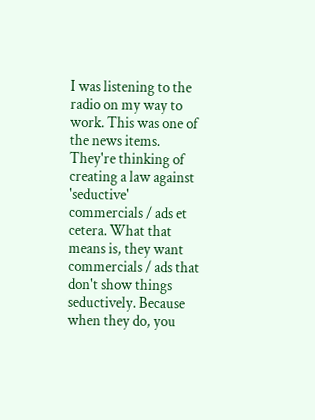I was listening to the radio on my way to work. This was one of the news items. They're thinking of creating a law against 'seductive' commercials / ads et cetera. What that means is, they want commercials / ads that don't show things seductively. Because when they do, you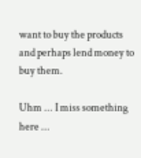want to buy the products and perhaps lend money to buy them.

Uhm ... I miss something here ...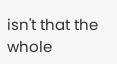isn't that the whole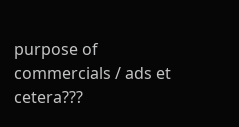purpose of commercials / ads et cetera???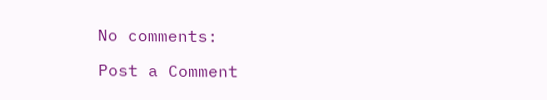No comments:

Post a Comment